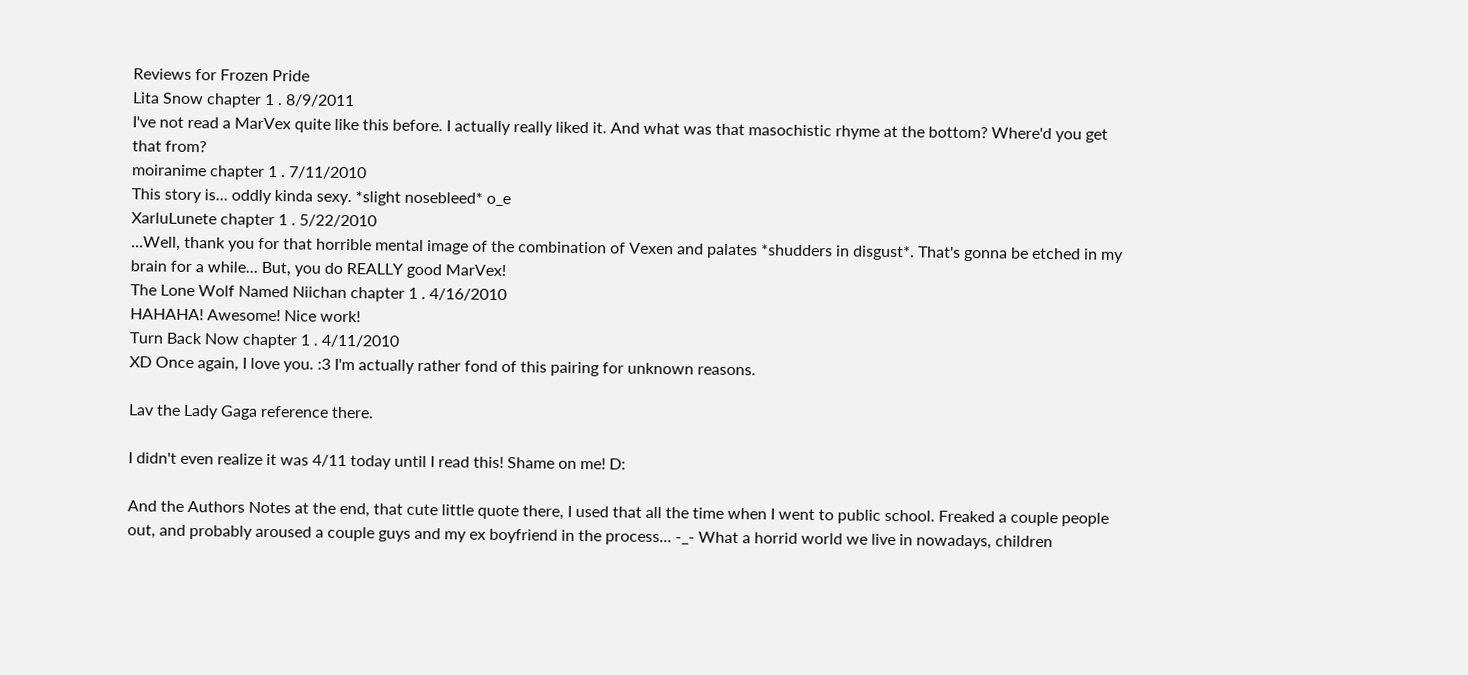Reviews for Frozen Pride
Lita Snow chapter 1 . 8/9/2011
I've not read a MarVex quite like this before. I actually really liked it. And what was that masochistic rhyme at the bottom? Where'd you get that from?
moiranime chapter 1 . 7/11/2010
This story is... oddly kinda sexy. *slight nosebleed* o_e
XarluLunete chapter 1 . 5/22/2010
...Well, thank you for that horrible mental image of the combination of Vexen and palates *shudders in disgust*. That's gonna be etched in my brain for a while... But, you do REALLY good MarVex!
The Lone Wolf Named Niichan chapter 1 . 4/16/2010
HAHAHA! Awesome! Nice work!
Turn Back Now chapter 1 . 4/11/2010
XD Once again, I love you. :3 I'm actually rather fond of this pairing for unknown reasons.

Lav the Lady Gaga reference there.

I didn't even realize it was 4/11 today until I read this! Shame on me! D:

And the Authors Notes at the end, that cute little quote there, I used that all the time when I went to public school. Freaked a couple people out, and probably aroused a couple guys and my ex boyfriend in the process... -_- What a horrid world we live in nowadays, children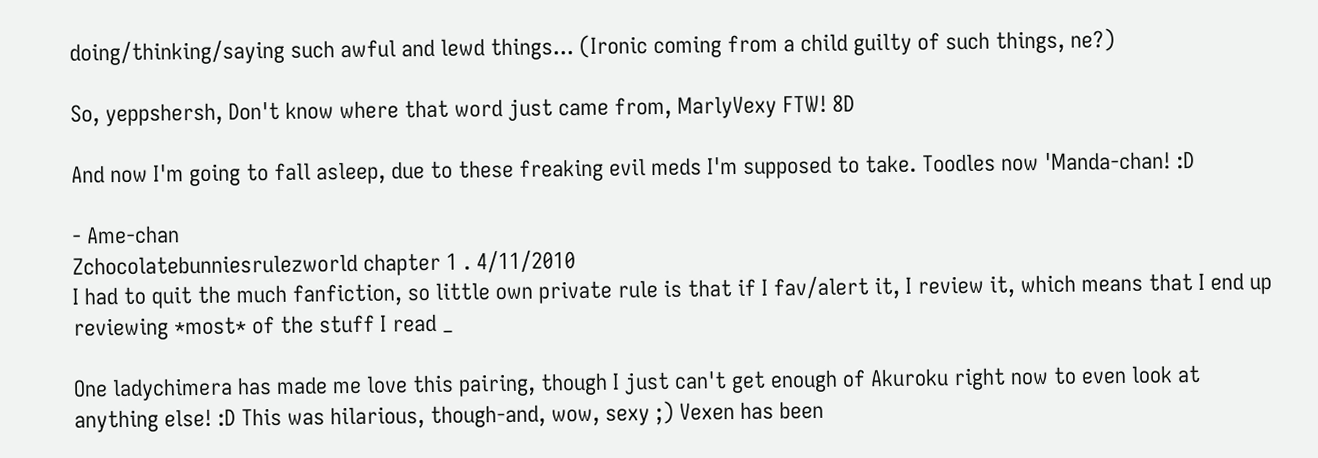doing/thinking/saying such awful and lewd things... (Ironic coming from a child guilty of such things, ne?)

So, yeppshersh, Don't know where that word just came from, MarlyVexy FTW! 8D

And now I'm going to fall asleep, due to these freaking evil meds I'm supposed to take. Toodles now 'Manda-chan! :D

- Ame-chan
Zchocolatebunniesrulezworld chapter 1 . 4/11/2010
I had to quit the much fanfiction, so little own private rule is that if I fav/alert it, I review it, which means that I end up reviewing *most* of the stuff I read _

One ladychimera has made me love this pairing, though I just can't get enough of Akuroku right now to even look at anything else! :D This was hilarious, though-and, wow, sexy ;) Vexen has been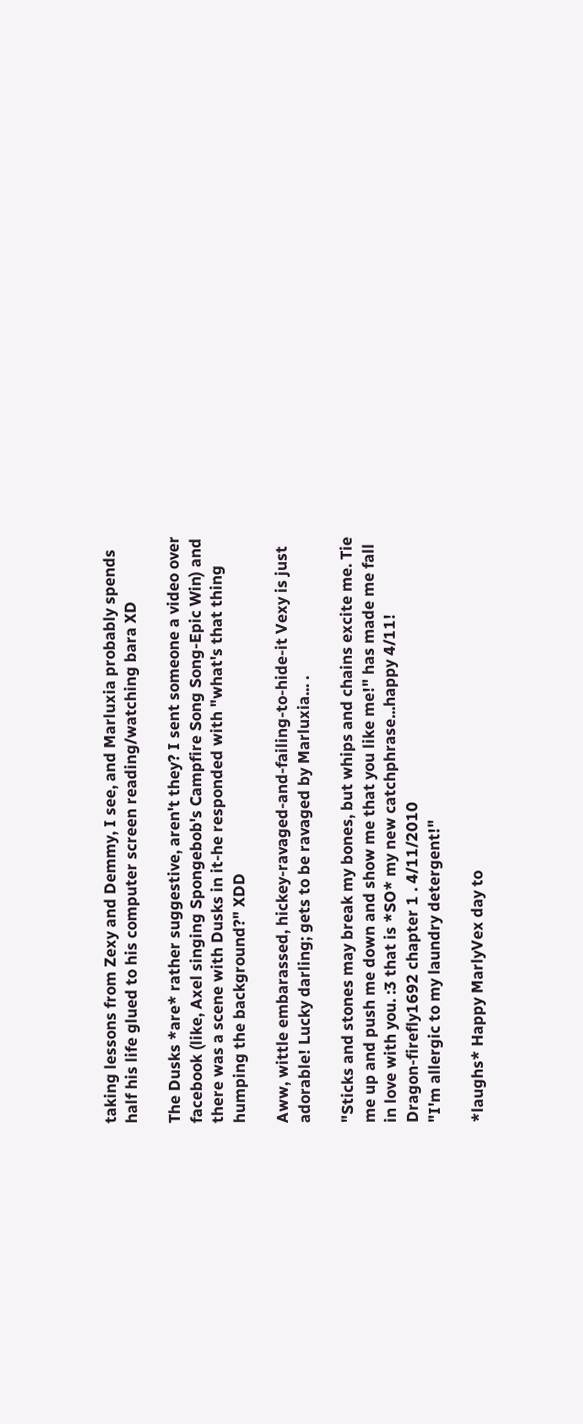taking lessons from Zexy and Demmy, I see, and Marluxia probably spends half his life glued to his computer screen reading/watching bara XD

The Dusks *are* rather suggestive, aren't they? I sent someone a video over facebook (like, Axel singing Spongebob's Campfire Song Song-Epic Win) and there was a scene with Dusks in it-he responded with "what's that thing humping the background?" XDD

Aww, wittle embarassed, hickey-ravaged-and-failing-to-hide-it Vexy is just adorable! Lucky darling; gets to be ravaged by Marluxia... .

"Sticks and stones may break my bones, but whips and chains excite me. Tie me up and push me down and show me that you like me!" has made me fall in love with you. :3 that is *SO* my new catchphrase...happy 4/11!
Dragon-firefly1692 chapter 1 . 4/11/2010
"I'm allergic to my laundry detergent!"

*laughs* Happy MarlyVex day to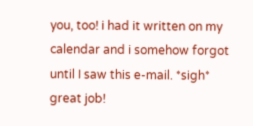you, too! i had it written on my calendar and i somehow forgot until I saw this e-mail. *sigh* great job!